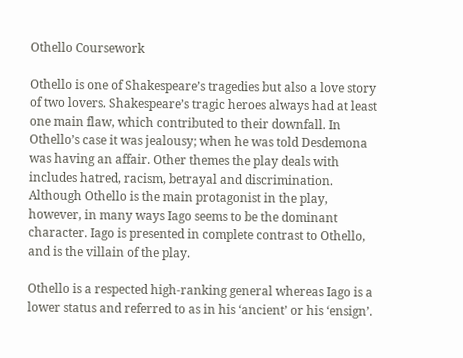Othello Coursework

Othello is one of Shakespeare’s tragedies but also a love story of two lovers. Shakespeare’s tragic heroes always had at least one main flaw, which contributed to their downfall. In Othello’s case it was jealousy; when he was told Desdemona was having an affair. Other themes the play deals with includes hatred, racism, betrayal and discrimination. Although Othello is the main protagonist in the play, however, in many ways Iago seems to be the dominant character. Iago is presented in complete contrast to Othello, and is the villain of the play.

Othello is a respected high-ranking general whereas Iago is a lower status and referred to as in his ‘ancient’ or his ‘ensign’.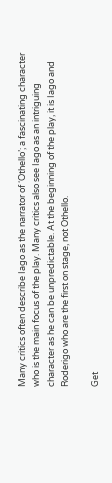Many critics often describe Iago as the narrator of ‘Othello’; a fascinating character who is the main focus of the play. Many critics also see Iago as an intriguing character as he can be unpredictable. At the beginning of the play, it is Iago and Roderigo who are the first on stage, not Othello.

Get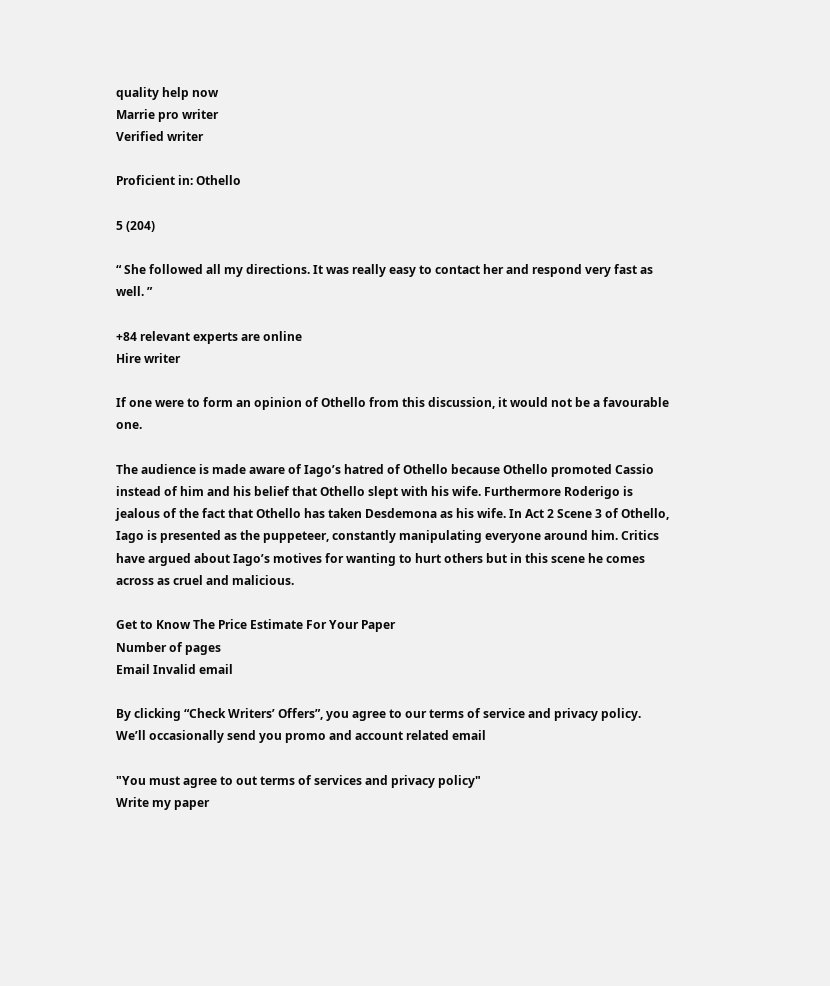quality help now
Marrie pro writer
Verified writer

Proficient in: Othello

5 (204)

“ She followed all my directions. It was really easy to contact her and respond very fast as well. ”

+84 relevant experts are online
Hire writer

If one were to form an opinion of Othello from this discussion, it would not be a favourable one.

The audience is made aware of Iago’s hatred of Othello because Othello promoted Cassio instead of him and his belief that Othello slept with his wife. Furthermore Roderigo is jealous of the fact that Othello has taken Desdemona as his wife. In Act 2 Scene 3 of Othello, Iago is presented as the puppeteer, constantly manipulating everyone around him. Critics have argued about Iago’s motives for wanting to hurt others but in this scene he comes across as cruel and malicious.

Get to Know The Price Estimate For Your Paper
Number of pages
Email Invalid email

By clicking “Check Writers’ Offers”, you agree to our terms of service and privacy policy. We’ll occasionally send you promo and account related email

"You must agree to out terms of services and privacy policy"
Write my paper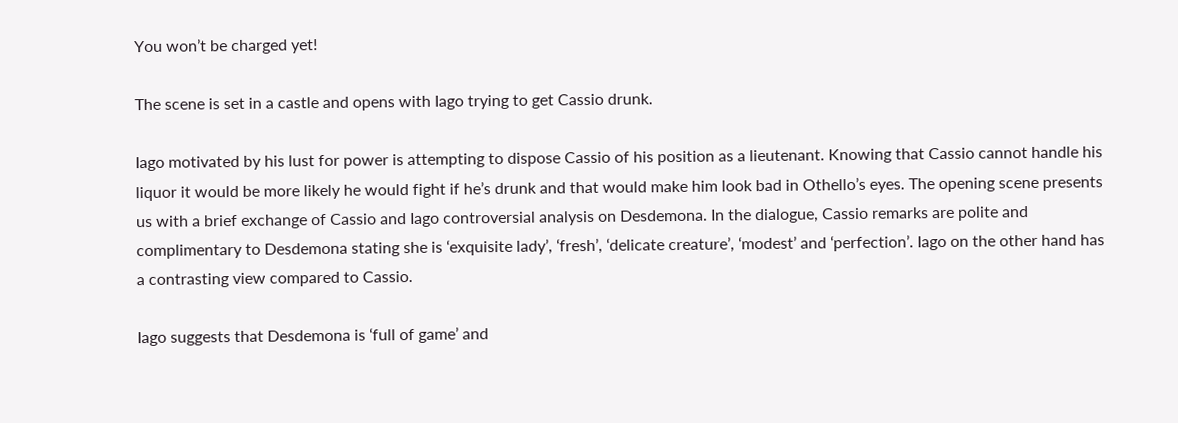You won’t be charged yet!

The scene is set in a castle and opens with Iago trying to get Cassio drunk.

Iago motivated by his lust for power is attempting to dispose Cassio of his position as a lieutenant. Knowing that Cassio cannot handle his liquor it would be more likely he would fight if he’s drunk and that would make him look bad in Othello’s eyes. The opening scene presents us with a brief exchange of Cassio and Iago controversial analysis on Desdemona. In the dialogue, Cassio remarks are polite and complimentary to Desdemona stating she is ‘exquisite lady’, ‘fresh’, ‘delicate creature’, ‘modest’ and ‘perfection’. Iago on the other hand has a contrasting view compared to Cassio.

Iago suggests that Desdemona is ‘full of game’ and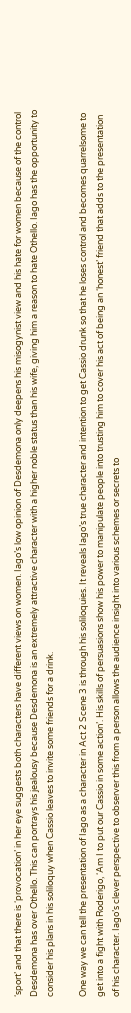‘sport’ and that there is ‘provocation’ in her eye suggests both characters have different views on women. Iago’s low opinion of Desdemona only deepens his misogynist view and his hate for women because of the control Desdemona has over Othello. This can portrays his jealousy because Desdemona is an extremely attractive character with a higher noble status than his wife, giving him a reason to hate Othello. Iago has the opportunity to consider his plans in his soliloquy when Cassio leaves to invite some friends for a drink.

One way we can tell the presentation of Iago as a character in Act 2 Scene 3 is through his soliloquies. It reveals Iago’s true character and intention to get Cassio drunk so that he loses control and becomes quarrelsome to get into a fight with Roderigo, ‘Am I to put our Cassio in some action’. His skills of persuasions show his power to manipulate people into trusting him to cover his act of being an ‘honest’ friend that adds to the presentation of his character. Iago’s clever perspective to observer this from a person allows the audience insight into various schemes or secrets to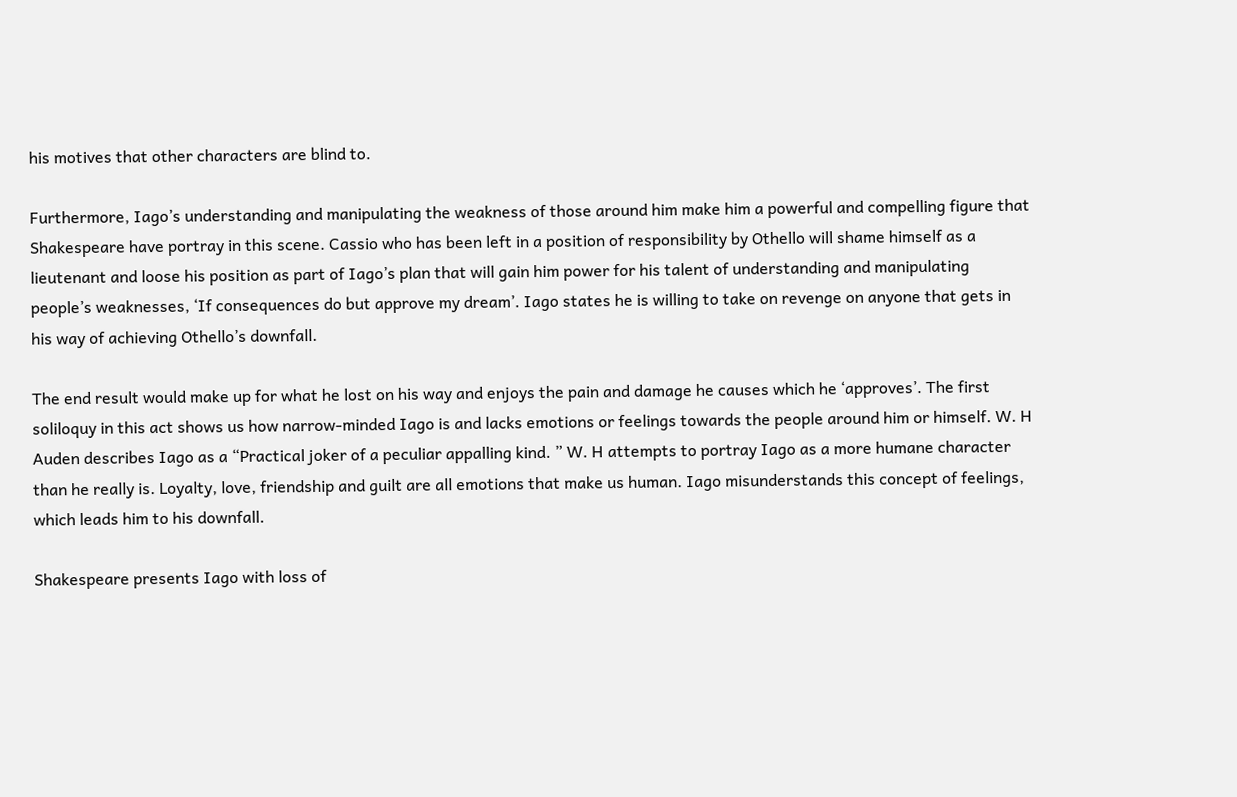his motives that other characters are blind to.

Furthermore, Iago’s understanding and manipulating the weakness of those around him make him a powerful and compelling figure that Shakespeare have portray in this scene. Cassio who has been left in a position of responsibility by Othello will shame himself as a lieutenant and loose his position as part of Iago’s plan that will gain him power for his talent of understanding and manipulating people’s weaknesses, ‘If consequences do but approve my dream’. Iago states he is willing to take on revenge on anyone that gets in his way of achieving Othello’s downfall.

The end result would make up for what he lost on his way and enjoys the pain and damage he causes which he ‘approves’. The first soliloquy in this act shows us how narrow-minded Iago is and lacks emotions or feelings towards the people around him or himself. W. H Auden describes Iago as a “Practical joker of a peculiar appalling kind. ” W. H attempts to portray Iago as a more humane character than he really is. Loyalty, love, friendship and guilt are all emotions that make us human. Iago misunderstands this concept of feelings, which leads him to his downfall.

Shakespeare presents Iago with loss of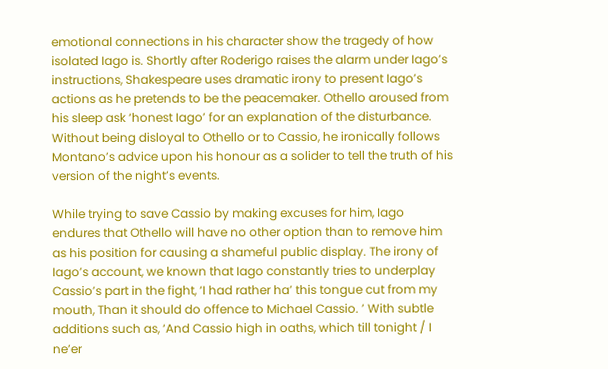emotional connections in his character show the tragedy of how isolated Iago is. Shortly after Roderigo raises the alarm under Iago’s instructions, Shakespeare uses dramatic irony to present Iago’s actions as he pretends to be the peacemaker. Othello aroused from his sleep ask ‘honest Iago’ for an explanation of the disturbance. Without being disloyal to Othello or to Cassio, he ironically follows Montano’s advice upon his honour as a solider to tell the truth of his version of the night’s events.

While trying to save Cassio by making excuses for him, Iago endures that Othello will have no other option than to remove him as his position for causing a shameful public display. The irony of Iago’s account, we known that Iago constantly tries to underplay Cassio’s part in the fight, ‘I had rather ha’ this tongue cut from my mouth, Than it should do offence to Michael Cassio. ’ With subtle additions such as, ‘And Cassio high in oaths, which till tonight / I ne’er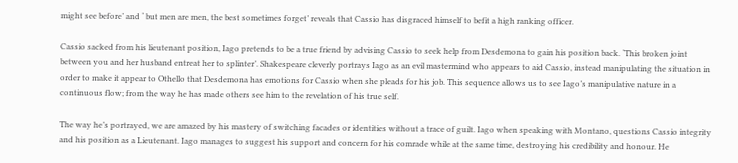might see before’ and ‘ but men are men, the best sometimes forget’ reveals that Cassio has disgraced himself to befit a high ranking officer.

Cassio sacked from his lieutenant position, Iago pretends to be a true friend by advising Cassio to seek help from Desdemona to gain his position back. ‘This broken joint between you and her husband entreat her to splinter’. Shakespeare cleverly portrays Iago as an evil mastermind who appears to aid Cassio, instead manipulating the situation in order to make it appear to Othello that Desdemona has emotions for Cassio when she pleads for his job. This sequence allows us to see Iago’s manipulative nature in a continuous flow; from the way he has made others see him to the revelation of his true self.

The way he’s portrayed, we are amazed by his mastery of switching facades or identities without a trace of guilt. Iago when speaking with Montano, questions Cassio integrity and his position as a Lieutenant. Iago manages to suggest his support and concern for his comrade while at the same time, destroying his credibility and honour. He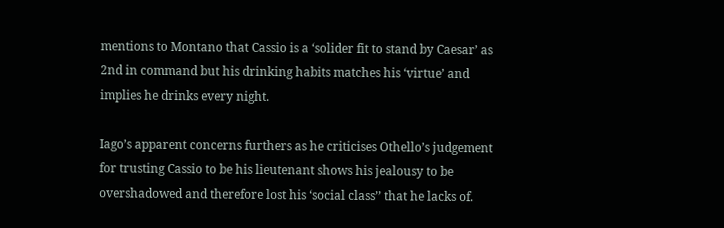mentions to Montano that Cassio is a ‘solider fit to stand by Caesar’ as 2nd in command but his drinking habits matches his ‘virtue’ and implies he drinks every night.

Iago’s apparent concerns furthers as he criticises Othello’s judgement for trusting Cassio to be his lieutenant shows his jealousy to be overshadowed and therefore lost his ‘social class’’ that he lacks of.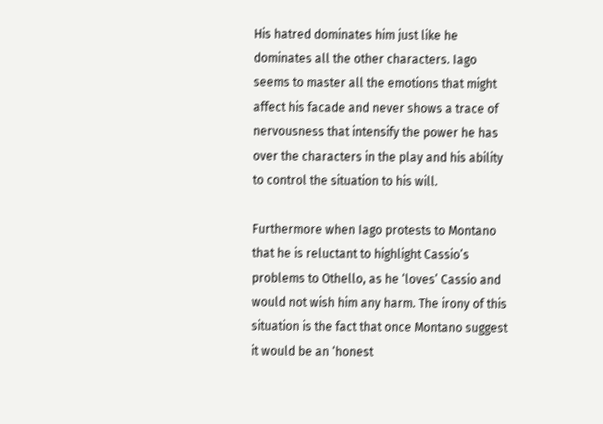His hatred dominates him just like he dominates all the other characters. Iago seems to master all the emotions that might affect his facade and never shows a trace of nervousness that intensify the power he has over the characters in the play and his ability to control the situation to his will.

Furthermore when Iago protests to Montano that he is reluctant to highlight Cassio’s problems to Othello, as he ‘loves’ Cassio and would not wish him any harm. The irony of this situation is the fact that once Montano suggest it would be an ‘honest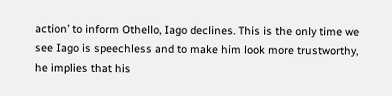action’ to inform Othello, Iago declines. This is the only time we see Iago is speechless and to make him look more trustworthy, he implies that his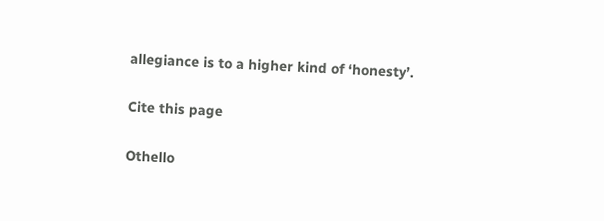allegiance is to a higher kind of ‘honesty’.

Cite this page

Othello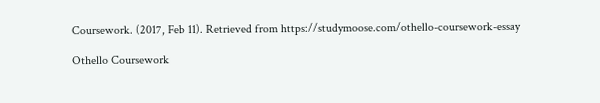Coursework. (2017, Feb 11). Retrieved from https://studymoose.com/othello-coursework-essay

Othello Coursework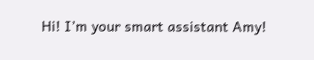Hi! I’m your smart assistant Amy!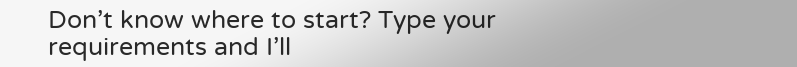Don’t know where to start? Type your requirements and I’ll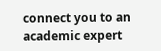connect you to an academic expert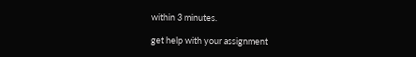within 3 minutes.

get help with your assignment